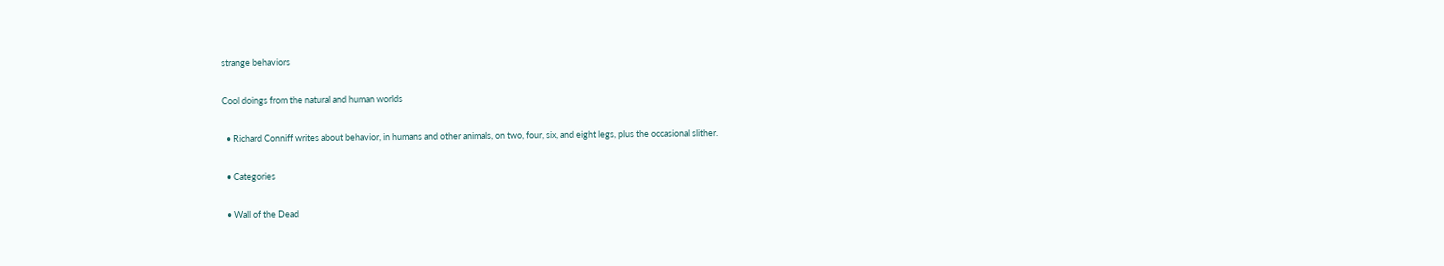strange behaviors

Cool doings from the natural and human worlds

  • Richard Conniff writes about behavior, in humans and other animals, on two, four, six, and eight legs, plus the occasional slither.

  • Categories

  • Wall of the Dead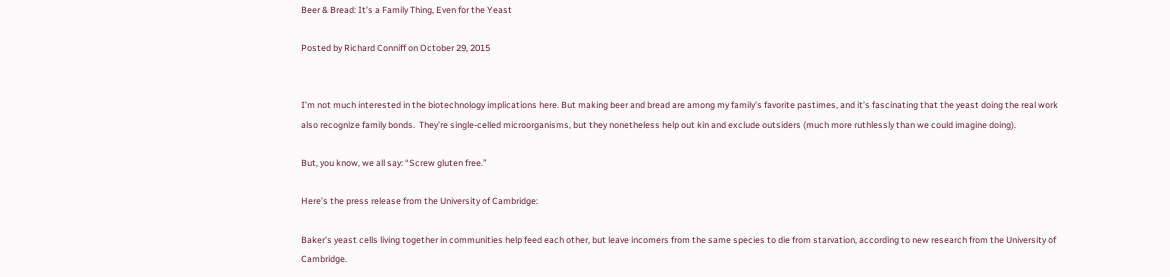Beer & Bread: It’s a Family Thing, Even for the Yeast

Posted by Richard Conniff on October 29, 2015


I’m not much interested in the biotechnology implications here. But making beer and bread are among my family’s favorite pastimes, and it’s fascinating that the yeast doing the real work also recognize family bonds.  They’re single-celled microorganisms, but they nonetheless help out kin and exclude outsiders (much more ruthlessly than we could imagine doing).

But, you know, we all say: “Screw gluten free.”

Here’s the press release from the University of Cambridge:

Baker’s yeast cells living together in communities help feed each other, but leave incomers from the same species to die from starvation, according to new research from the University of Cambridge.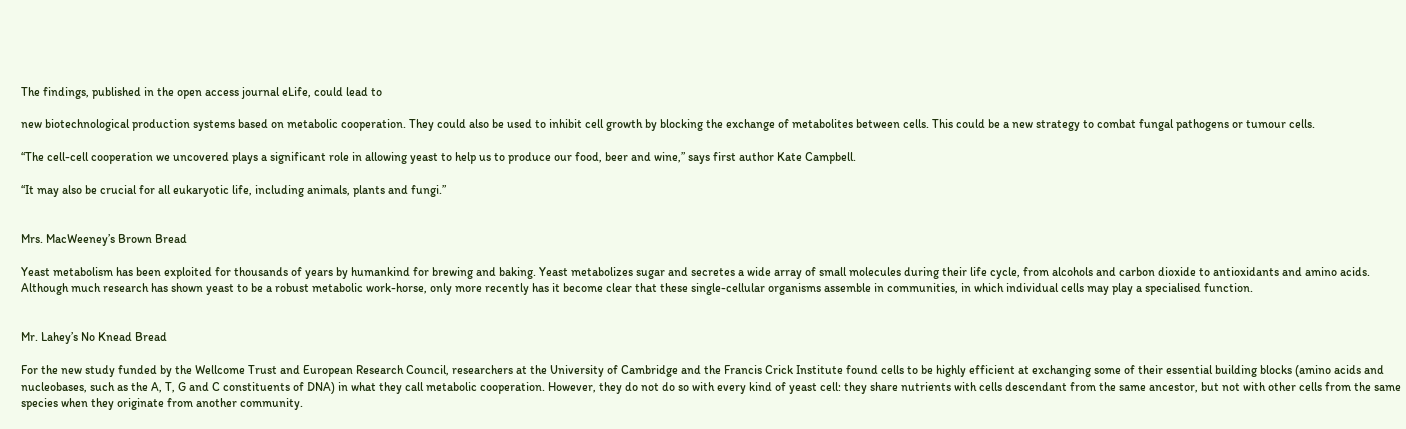The findings, published in the open access journal eLife, could lead to

new biotechnological production systems based on metabolic cooperation. They could also be used to inhibit cell growth by blocking the exchange of metabolites between cells. This could be a new strategy to combat fungal pathogens or tumour cells.

“The cell-cell cooperation we uncovered plays a significant role in allowing yeast to help us to produce our food, beer and wine,” says first author Kate Campbell.

“It may also be crucial for all eukaryotic life, including animals, plants and fungi.”


Mrs. MacWeeney’s Brown Bread

Yeast metabolism has been exploited for thousands of years by humankind for brewing and baking. Yeast metabolizes sugar and secretes a wide array of small molecules during their life cycle, from alcohols and carbon dioxide to antioxidants and amino acids. Although much research has shown yeast to be a robust metabolic work-horse, only more recently has it become clear that these single-cellular organisms assemble in communities, in which individual cells may play a specialised function.


Mr. Lahey’s No Knead Bread

For the new study funded by the Wellcome Trust and European Research Council, researchers at the University of Cambridge and the Francis Crick Institute found cells to be highly efficient at exchanging some of their essential building blocks (amino acids and nucleobases, such as the A, T, G and C constituents of DNA) in what they call metabolic cooperation. However, they do not do so with every kind of yeast cell: they share nutrients with cells descendant from the same ancestor, but not with other cells from the same species when they originate from another community.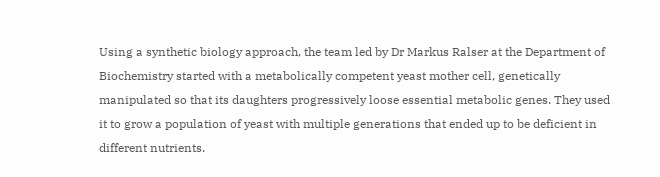Using a synthetic biology approach, the team led by Dr Markus Ralser at the Department of Biochemistry started with a metabolically competent yeast mother cell, genetically manipulated so that its daughters progressively loose essential metabolic genes. They used it to grow a population of yeast with multiple generations that ended up to be deficient in different nutrients.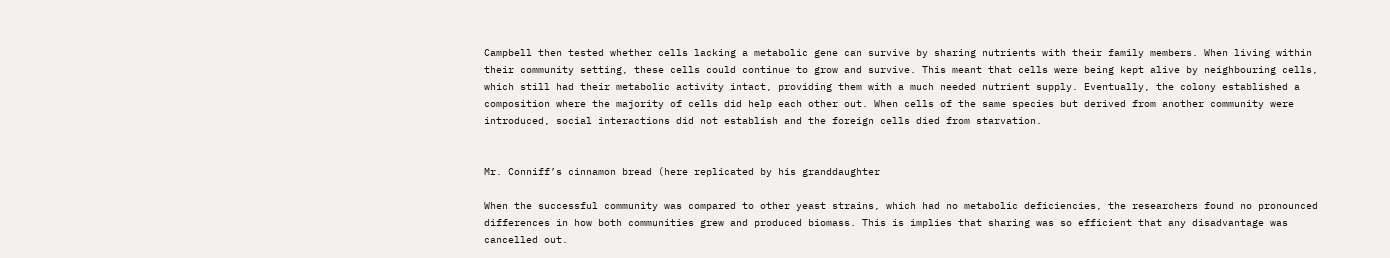Campbell then tested whether cells lacking a metabolic gene can survive by sharing nutrients with their family members. When living within their community setting, these cells could continue to grow and survive. This meant that cells were being kept alive by neighbouring cells, which still had their metabolic activity intact, providing them with a much needed nutrient supply. Eventually, the colony established a composition where the majority of cells did help each other out. When cells of the same species but derived from another community were introduced, social interactions did not establish and the foreign cells died from starvation.


Mr. Conniff’s cinnamon bread (here replicated by his granddaughter

When the successful community was compared to other yeast strains, which had no metabolic deficiencies, the researchers found no pronounced differences in how both communities grew and produced biomass. This is implies that sharing was so efficient that any disadvantage was cancelled out.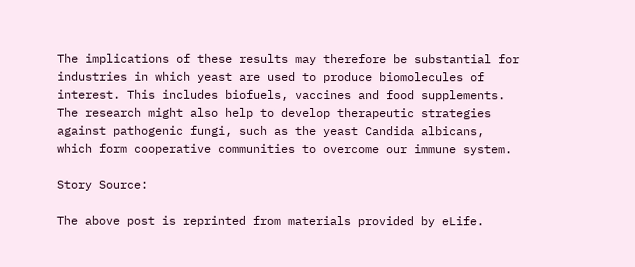The implications of these results may therefore be substantial for industries in which yeast are used to produce biomolecules of interest. This includes biofuels, vaccines and food supplements. The research might also help to develop therapeutic strategies against pathogenic fungi, such as the yeast Candida albicans, which form cooperative communities to overcome our immune system.

Story Source:

The above post is reprinted from materials provided by eLife.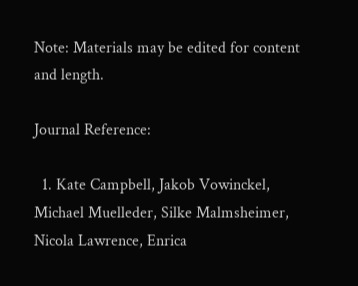Note: Materials may be edited for content and length.

Journal Reference:

  1. Kate Campbell, Jakob Vowinckel, Michael Muelleder, Silke Malmsheimer, Nicola Lawrence, Enrica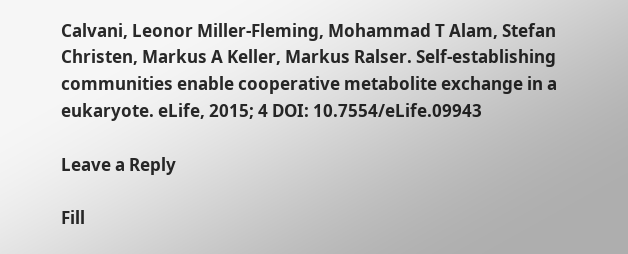Calvani, Leonor Miller-Fleming, Mohammad T Alam, Stefan Christen, Markus A Keller, Markus Ralser. Self-establishing communities enable cooperative metabolite exchange in a eukaryote. eLife, 2015; 4 DOI: 10.7554/eLife.09943

Leave a Reply

Fill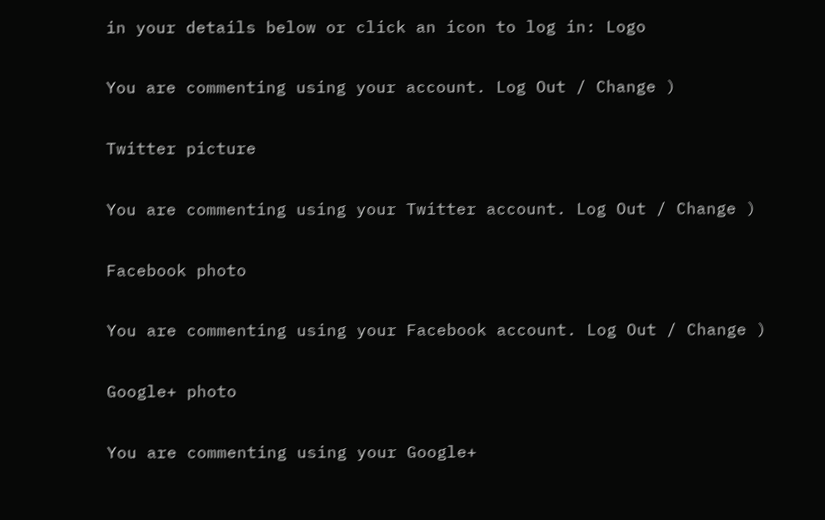in your details below or click an icon to log in: Logo

You are commenting using your account. Log Out / Change )

Twitter picture

You are commenting using your Twitter account. Log Out / Change )

Facebook photo

You are commenting using your Facebook account. Log Out / Change )

Google+ photo

You are commenting using your Google+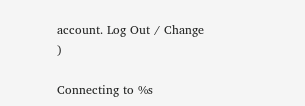account. Log Out / Change )

Connecting to %s